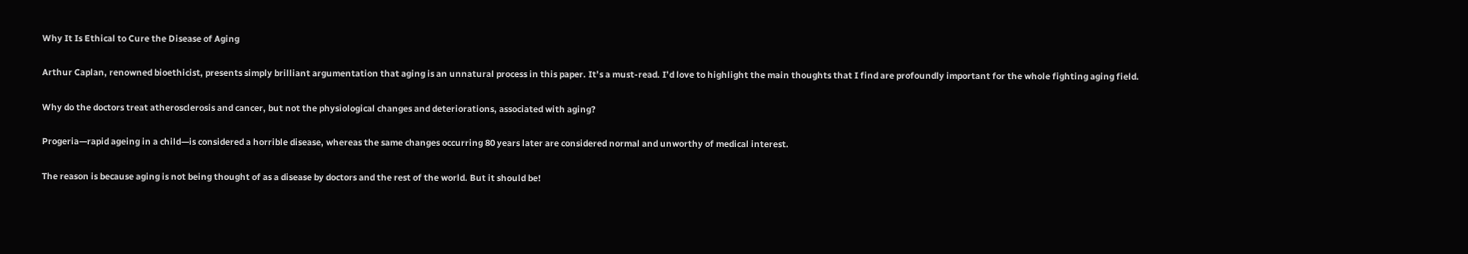Why It Is Ethical to Cure the Disease of Aging

Arthur Caplan, renowned bioethicist, presents simply brilliant argumentation that aging is an unnatural process in this paper. It’s a must-read. I’d love to highlight the main thoughts that I find are profoundly important for the whole fighting aging field.

Why do the doctors treat atherosclerosis and cancer, but not the physiological changes and deteriorations, associated with aging?

Progeria—rapid ageing in a child—is considered a horrible disease, whereas the same changes occurring 80 years later are considered normal and unworthy of medical interest.

The reason is because aging is not being thought of as a disease by doctors and the rest of the world. But it should be!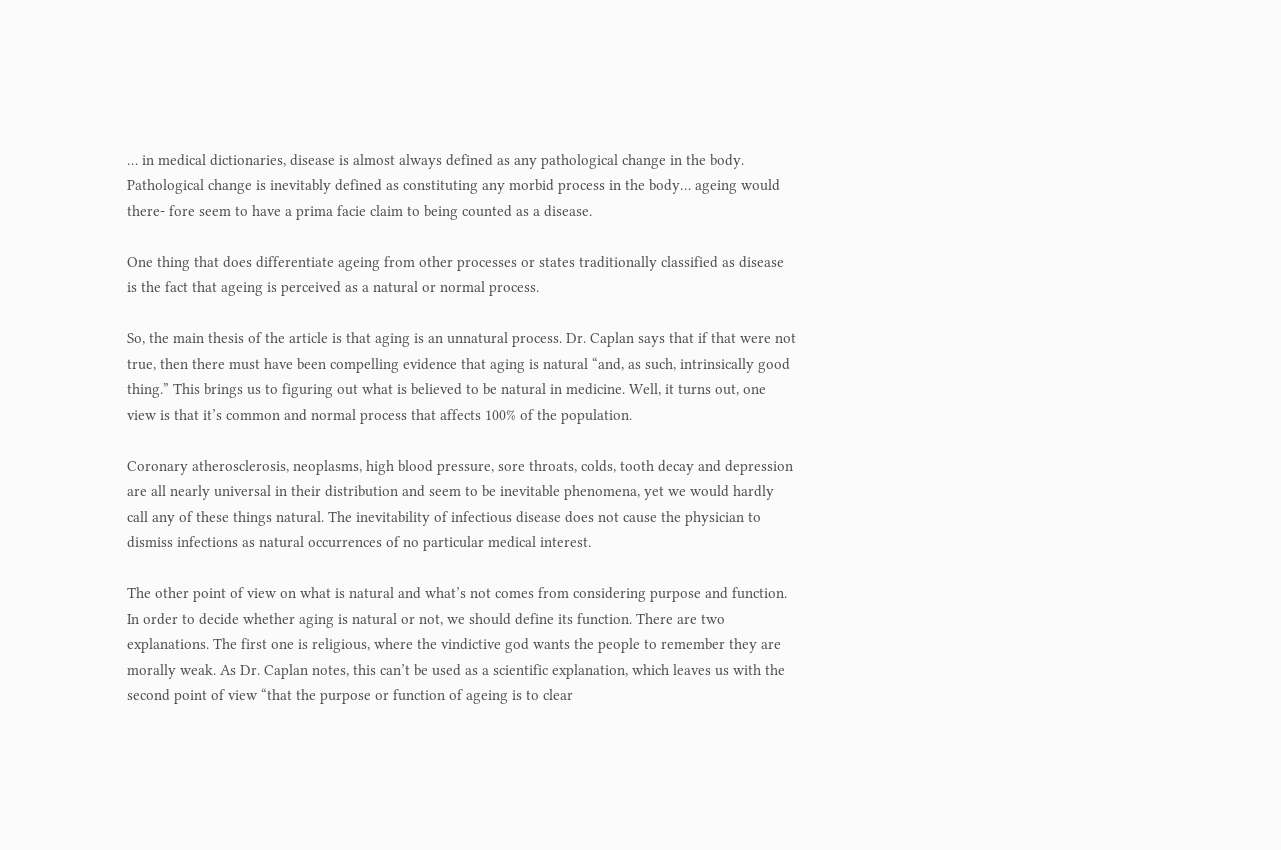… in medical dictionaries, disease is almost always defined as any pathological change in the body. Pathological change is inevitably defined as constituting any morbid process in the body… ageing would there- fore seem to have a prima facie claim to being counted as a disease.

One thing that does differentiate ageing from other processes or states traditionally classified as disease is the fact that ageing is perceived as a natural or normal process.

So, the main thesis of the article is that aging is an unnatural process. Dr. Caplan says that if that were not true, then there must have been compelling evidence that aging is natural “and, as such, intrinsically good thing.” This brings us to figuring out what is believed to be natural in medicine. Well, it turns out, one view is that it’s common and normal process that affects 100% of the population.

Coronary atherosclerosis, neoplasms, high blood pressure, sore throats, colds, tooth decay and depression are all nearly universal in their distribution and seem to be inevitable phenomena, yet we would hardly call any of these things natural. The inevitability of infectious disease does not cause the physician to dismiss infections as natural occurrences of no particular medical interest.

The other point of view on what is natural and what’s not comes from considering purpose and function. In order to decide whether aging is natural or not, we should define its function. There are two explanations. The first one is religious, where the vindictive god wants the people to remember they are morally weak. As Dr. Caplan notes, this can’t be used as a scientific explanation, which leaves us with the second point of view “that the purpose or function of ageing is to clear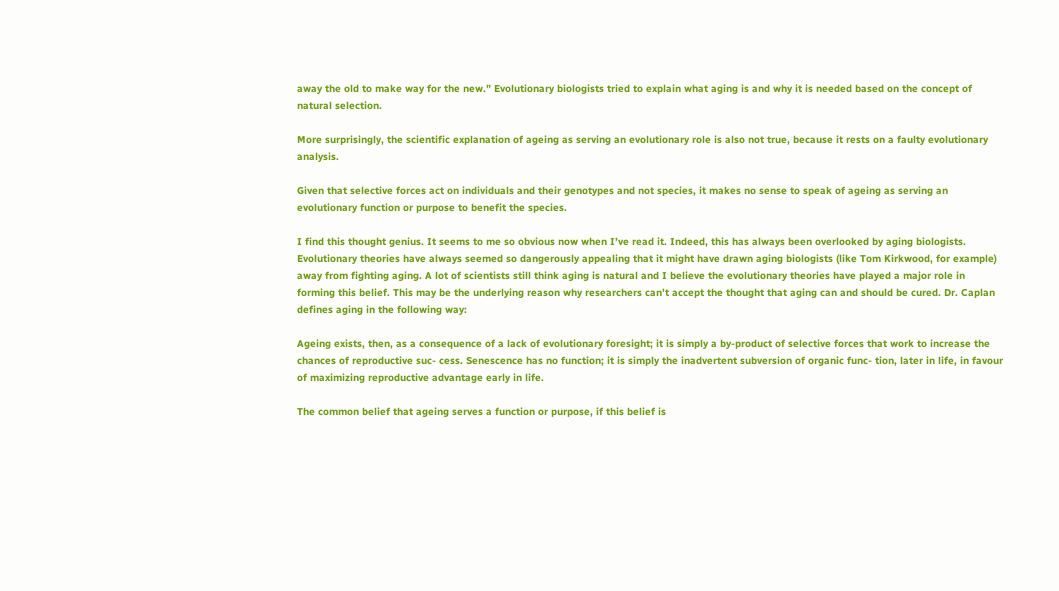away the old to make way for the new.” Evolutionary biologists tried to explain what aging is and why it is needed based on the concept of natural selection.

More surprisingly, the scientific explanation of ageing as serving an evolutionary role is also not true, because it rests on a faulty evolutionary analysis.

Given that selective forces act on individuals and their genotypes and not species, it makes no sense to speak of ageing as serving an evolutionary function or purpose to benefit the species.

I find this thought genius. It seems to me so obvious now when I’ve read it. Indeed, this has always been overlooked by aging biologists. Evolutionary theories have always seemed so dangerously appealing that it might have drawn aging biologists (like Tom Kirkwood, for example) away from fighting aging. A lot of scientists still think aging is natural and I believe the evolutionary theories have played a major role in forming this belief. This may be the underlying reason why researchers can’t accept the thought that aging can and should be cured. Dr. Caplan defines aging in the following way:

Ageing exists, then, as a consequence of a lack of evolutionary foresight; it is simply a by-product of selective forces that work to increase the chances of reproductive suc- cess. Senescence has no function; it is simply the inadvertent subversion of organic func- tion, later in life, in favour of maximizing reproductive advantage early in life.

The common belief that ageing serves a function or purpose, if this belief is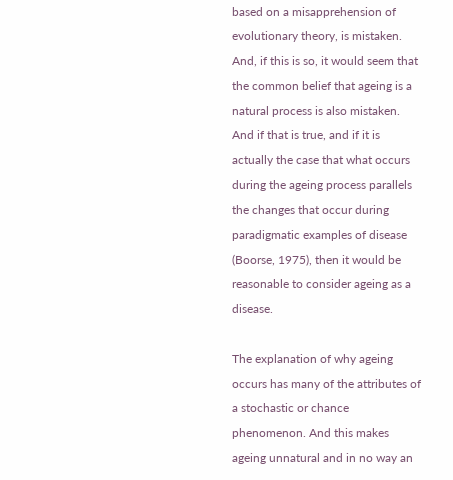based on a misapprehension of evolutionary theory, is mistaken. And, if this is so, it would seem that the common belief that ageing is a natural process is also mistaken. And if that is true, and if it is actually the case that what occurs during the ageing process parallels the changes that occur during paradigmatic examples of disease (Boorse, 1975), then it would be reasonable to consider ageing as a disease.

The explanation of why ageing occurs has many of the attributes of a stochastic or chance phenomenon. And this makes ageing unnatural and in no way an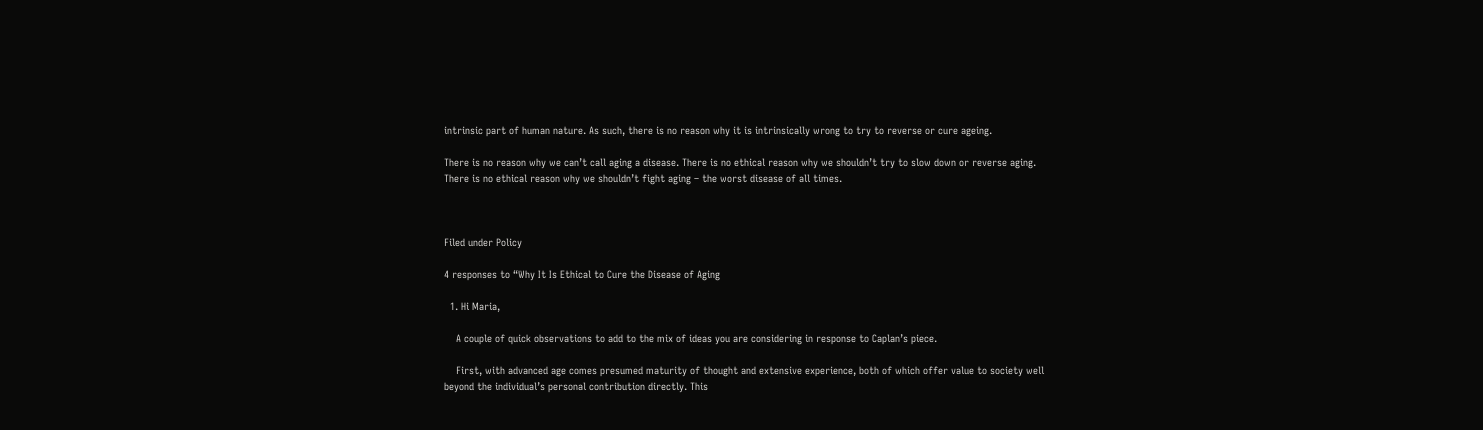intrinsic part of human nature. As such, there is no reason why it is intrinsically wrong to try to reverse or cure ageing.

There is no reason why we can’t call aging a disease. There is no ethical reason why we shouldn’t try to slow down or reverse aging. There is no ethical reason why we shouldn’t fight aging – the worst disease of all times.



Filed under Policy

4 responses to “Why It Is Ethical to Cure the Disease of Aging

  1. Hi Maria,

    A couple of quick observations to add to the mix of ideas you are considering in response to Caplan’s piece.

    First, with advanced age comes presumed maturity of thought and extensive experience, both of which offer value to society well beyond the individual’s personal contribution directly. This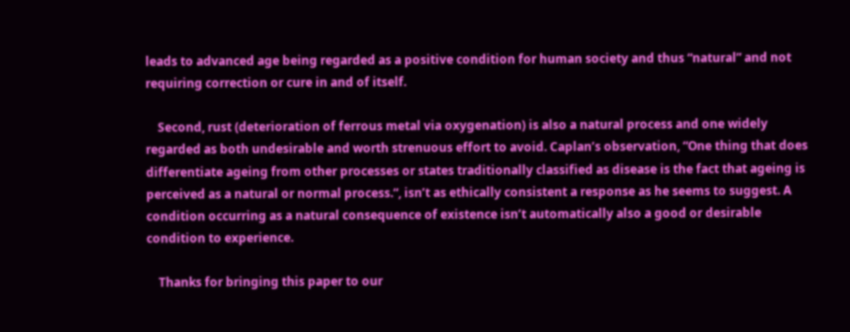leads to advanced age being regarded as a positive condition for human society and thus “natural” and not requiring correction or cure in and of itself.

    Second, rust (deterioration of ferrous metal via oxygenation) is also a natural process and one widely regarded as both undesirable and worth strenuous effort to avoid. Caplan’s observation, “One thing that does differentiate ageing from other processes or states traditionally classified as disease is the fact that ageing is perceived as a natural or normal process.“, isn’t as ethically consistent a response as he seems to suggest. A condition occurring as a natural consequence of existence isn’t automatically also a good or desirable condition to experience.

    Thanks for bringing this paper to our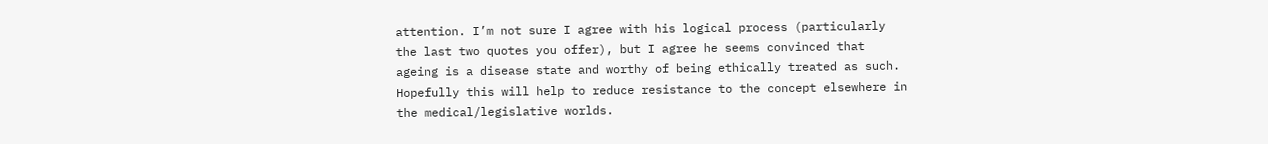attention. I’m not sure I agree with his logical process (particularly the last two quotes you offer), but I agree he seems convinced that ageing is a disease state and worthy of being ethically treated as such. Hopefully this will help to reduce resistance to the concept elsewhere in the medical/legislative worlds.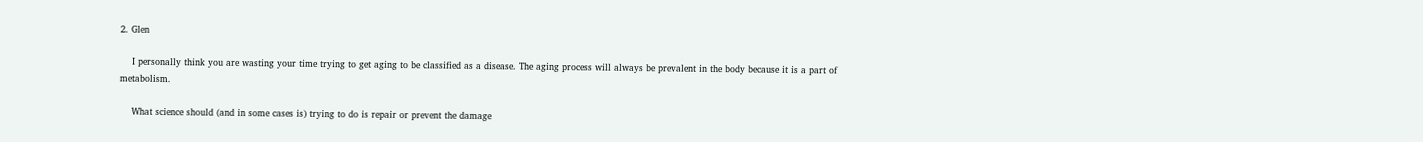2. Glen

    I personally think you are wasting your time trying to get aging to be classified as a disease. The aging process will always be prevalent in the body because it is a part of metabolism.

    What science should (and in some cases is) trying to do is repair or prevent the damage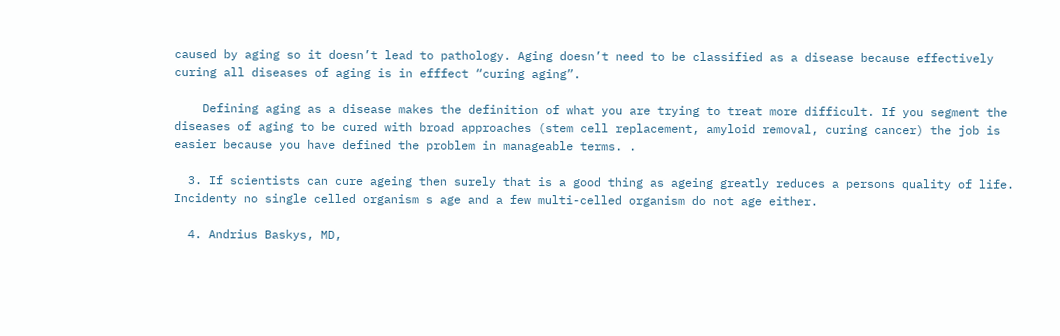caused by aging so it doesn’t lead to pathology. Aging doesn’t need to be classified as a disease because effectively curing all diseases of aging is in efffect “curing aging”.

    Defining aging as a disease makes the definition of what you are trying to treat more difficult. If you segment the diseases of aging to be cured with broad approaches (stem cell replacement, amyloid removal, curing cancer) the job is easier because you have defined the problem in manageable terms. .

  3. If scientists can cure ageing then surely that is a good thing as ageing greatly reduces a persons quality of life. Incidenty no single celled organism s age and a few multi-celled organism do not age either.

  4. Andrius Baskys, MD,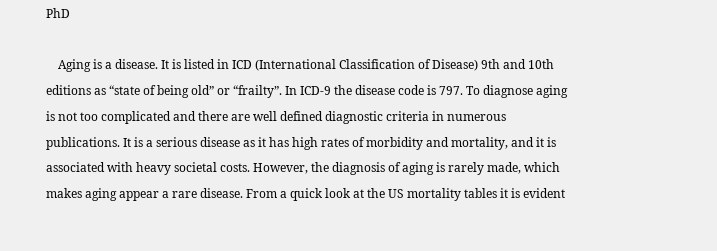PhD

    Aging is a disease. It is listed in ICD (International Classification of Disease) 9th and 10th editions as “state of being old” or “frailty”. In ICD-9 the disease code is 797. To diagnose aging is not too complicated and there are well defined diagnostic criteria in numerous publications. It is a serious disease as it has high rates of morbidity and mortality, and it is associated with heavy societal costs. However, the diagnosis of aging is rarely made, which makes aging appear a rare disease. From a quick look at the US mortality tables it is evident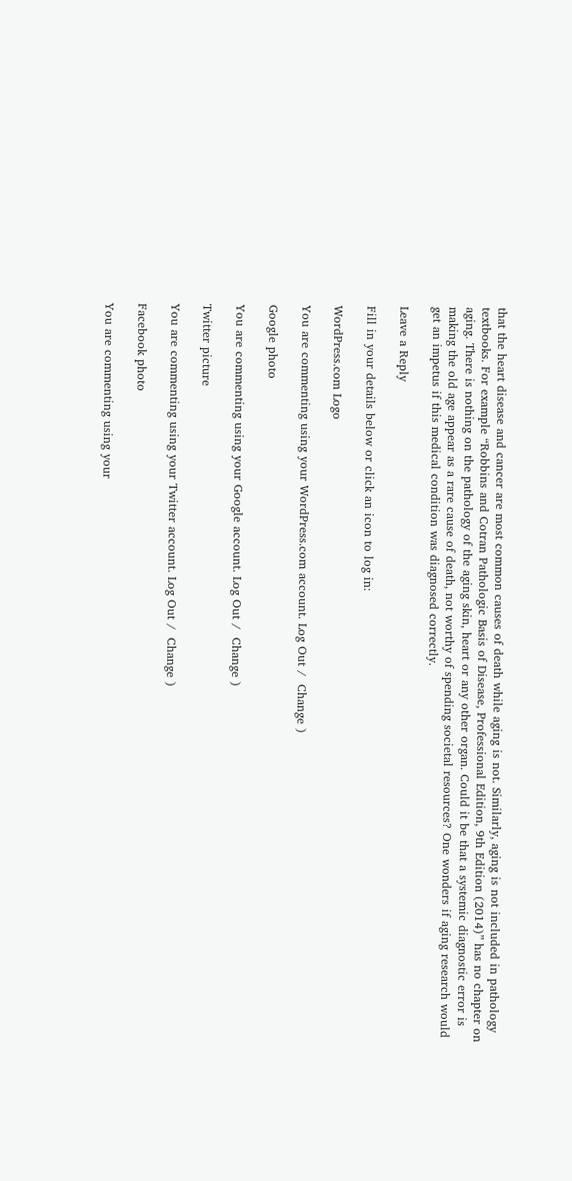that the heart disease and cancer are most common causes of death while aging is not. Similarly, aging is not included in pathology textbooks. For example “Robbins and Cotran Pathologic Basis of Disease, Professional Edition, 9th Edition (2014)” has no chapter on aging. There is nothing on the pathology of the aging skin, heart or any other organ. Could it be that a systemic diagnostic error is making the old age appear as a rare cause of death, not worthy of spending societal resources? One wonders if aging research would get an impetus if this medical condition was diagnosed correctly.

Leave a Reply

Fill in your details below or click an icon to log in:

WordPress.com Logo

You are commenting using your WordPress.com account. Log Out /  Change )

Google photo

You are commenting using your Google account. Log Out /  Change )

Twitter picture

You are commenting using your Twitter account. Log Out /  Change )

Facebook photo

You are commenting using your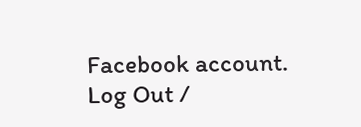Facebook account. Log Out /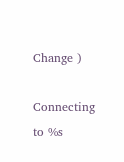Change )

Connecting to %s